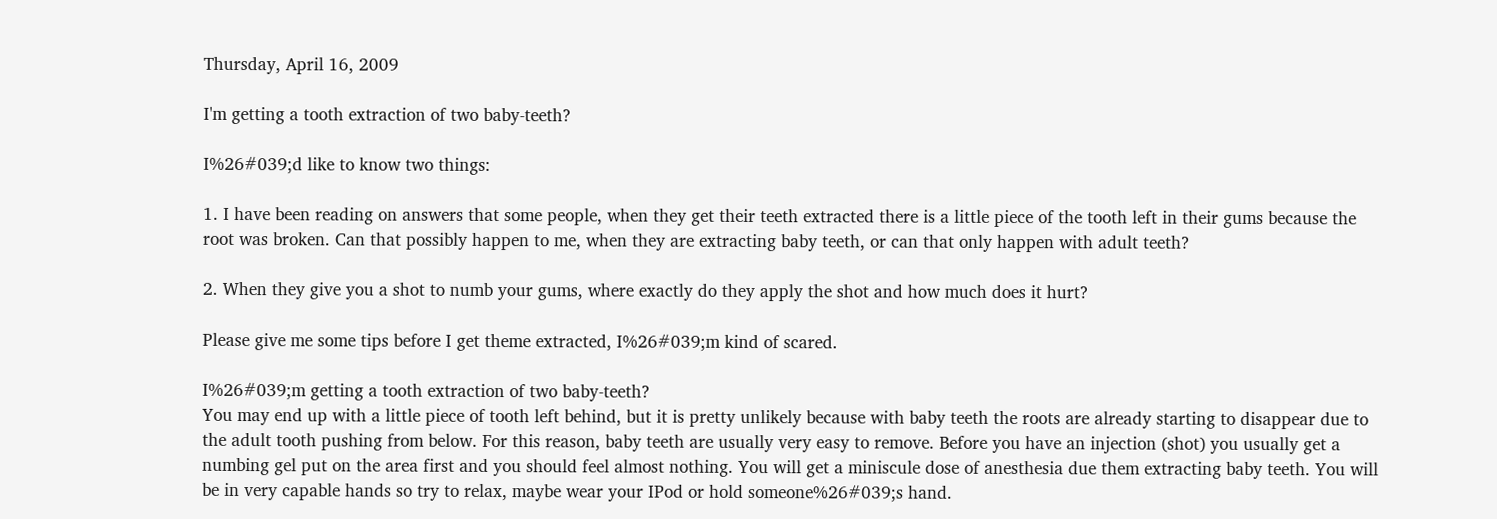Thursday, April 16, 2009

I'm getting a tooth extraction of two baby-teeth?

I%26#039;d like to know two things:

1. I have been reading on answers that some people, when they get their teeth extracted there is a little piece of the tooth left in their gums because the root was broken. Can that possibly happen to me, when they are extracting baby teeth, or can that only happen with adult teeth?

2. When they give you a shot to numb your gums, where exactly do they apply the shot and how much does it hurt?

Please give me some tips before I get theme extracted, I%26#039;m kind of scared.

I%26#039;m getting a tooth extraction of two baby-teeth?
You may end up with a little piece of tooth left behind, but it is pretty unlikely because with baby teeth the roots are already starting to disappear due to the adult tooth pushing from below. For this reason, baby teeth are usually very easy to remove. Before you have an injection (shot) you usually get a numbing gel put on the area first and you should feel almost nothing. You will get a miniscule dose of anesthesia due them extracting baby teeth. You will be in very capable hands so try to relax, maybe wear your IPod or hold someone%26#039;s hand.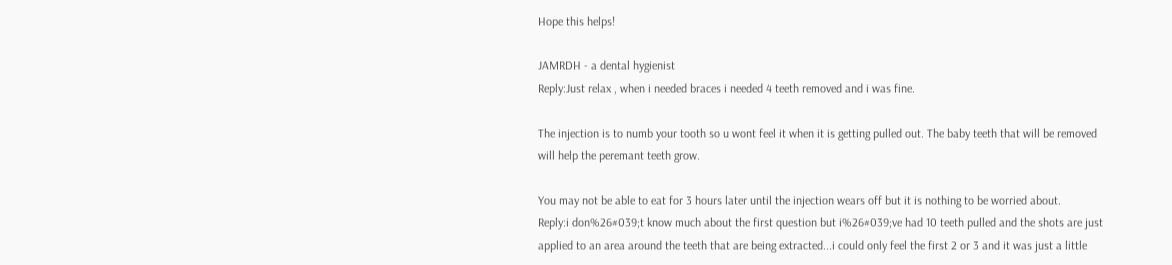Hope this helps!

JAMRDH - a dental hygienist
Reply:Just relax , when i needed braces i needed 4 teeth removed and i was fine.

The injection is to numb your tooth so u wont feel it when it is getting pulled out. The baby teeth that will be removed will help the peremant teeth grow.

You may not be able to eat for 3 hours later until the injection wears off but it is nothing to be worried about.
Reply:i don%26#039;t know much about the first question but i%26#039;ve had 10 teeth pulled and the shots are just applied to an area around the teeth that are being extracted...i could only feel the first 2 or 3 and it was just a little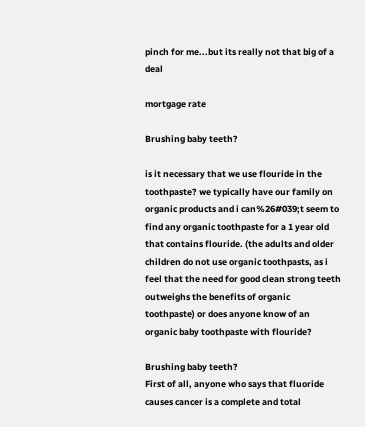pinch for me...but its really not that big of a deal

mortgage rate

Brushing baby teeth?

is it necessary that we use flouride in the toothpaste? we typically have our family on organic products and i can%26#039;t seem to find any organic toothpaste for a 1 year old that contains flouride. (the adults and older children do not use organic toothpasts, as i feel that the need for good clean strong teeth outweighs the benefits of organic toothpaste) or does anyone know of an organic baby toothpaste with flouride?

Brushing baby teeth?
First of all, anyone who says that fluoride causes cancer is a complete and total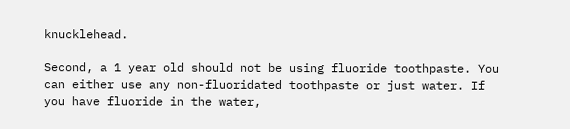knucklehead.

Second, a 1 year old should not be using fluoride toothpaste. You can either use any non-fluoridated toothpaste or just water. If you have fluoride in the water,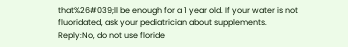that%26#039;ll be enough for a 1 year old. If your water is not fluoridated, ask your pediatrician about supplements.
Reply:No, do not use floride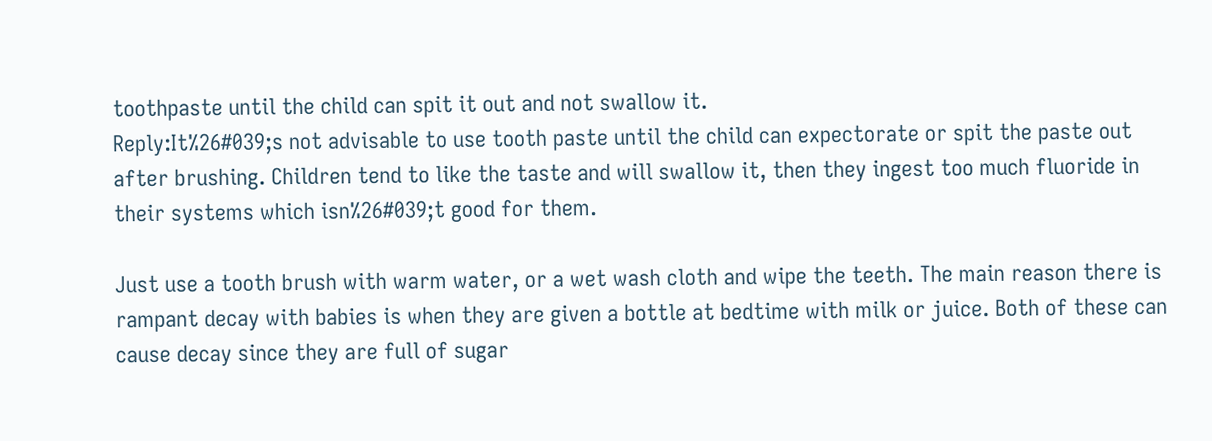toothpaste until the child can spit it out and not swallow it.
Reply:It%26#039;s not advisable to use tooth paste until the child can expectorate or spit the paste out after brushing. Children tend to like the taste and will swallow it, then they ingest too much fluoride in their systems which isn%26#039;t good for them.

Just use a tooth brush with warm water, or a wet wash cloth and wipe the teeth. The main reason there is rampant decay with babies is when they are given a bottle at bedtime with milk or juice. Both of these can cause decay since they are full of sugar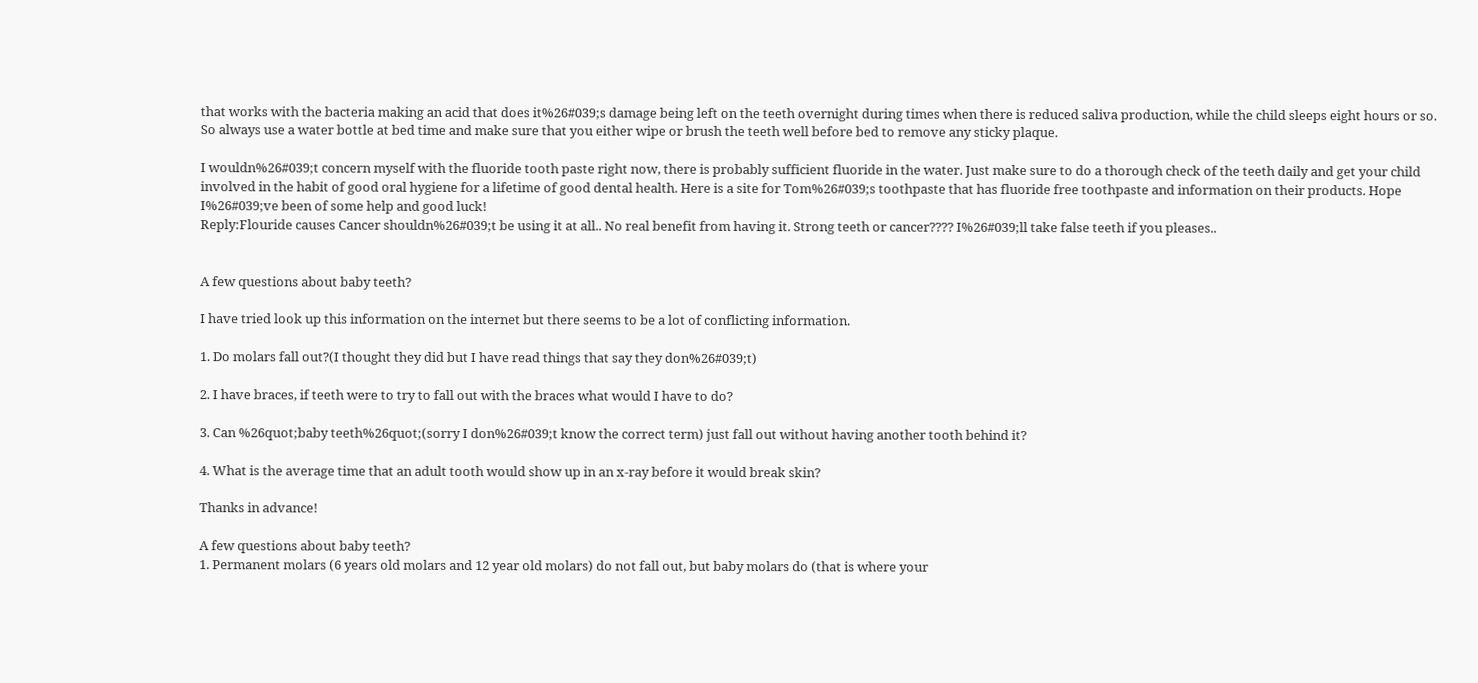that works with the bacteria making an acid that does it%26#039;s damage being left on the teeth overnight during times when there is reduced saliva production, while the child sleeps eight hours or so. So always use a water bottle at bed time and make sure that you either wipe or brush the teeth well before bed to remove any sticky plaque.

I wouldn%26#039;t concern myself with the fluoride tooth paste right now, there is probably sufficient fluoride in the water. Just make sure to do a thorough check of the teeth daily and get your child involved in the habit of good oral hygiene for a lifetime of good dental health. Here is a site for Tom%26#039;s toothpaste that has fluoride free toothpaste and information on their products. Hope I%26#039;ve been of some help and good luck!
Reply:Flouride causes Cancer shouldn%26#039;t be using it at all.. No real benefit from having it. Strong teeth or cancer???? I%26#039;ll take false teeth if you pleases..


A few questions about baby teeth?

I have tried look up this information on the internet but there seems to be a lot of conflicting information.

1. Do molars fall out?(I thought they did but I have read things that say they don%26#039;t)

2. I have braces, if teeth were to try to fall out with the braces what would I have to do?

3. Can %26quot;baby teeth%26quot;(sorry I don%26#039;t know the correct term) just fall out without having another tooth behind it?

4. What is the average time that an adult tooth would show up in an x-ray before it would break skin?

Thanks in advance!

A few questions about baby teeth?
1. Permanent molars (6 years old molars and 12 year old molars) do not fall out, but baby molars do (that is where your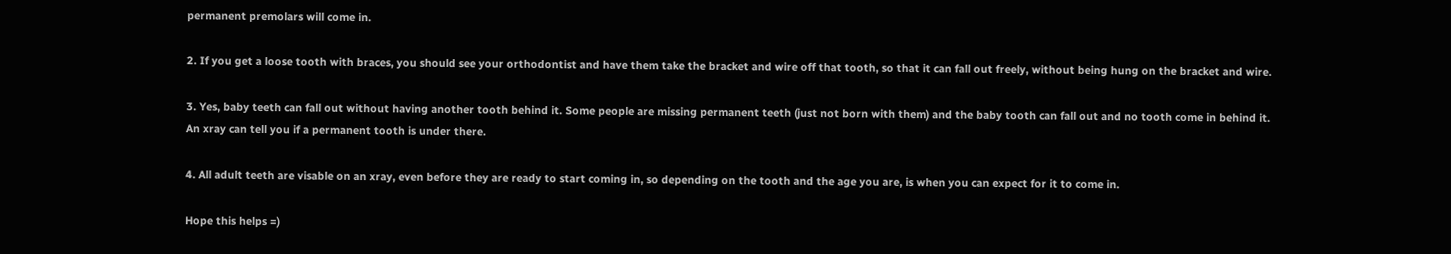permanent premolars will come in.

2. If you get a loose tooth with braces, you should see your orthodontist and have them take the bracket and wire off that tooth, so that it can fall out freely, without being hung on the bracket and wire.

3. Yes, baby teeth can fall out without having another tooth behind it. Some people are missing permanent teeth (just not born with them) and the baby tooth can fall out and no tooth come in behind it. An xray can tell you if a permanent tooth is under there.

4. All adult teeth are visable on an xray, even before they are ready to start coming in, so depending on the tooth and the age you are, is when you can expect for it to come in.

Hope this helps =)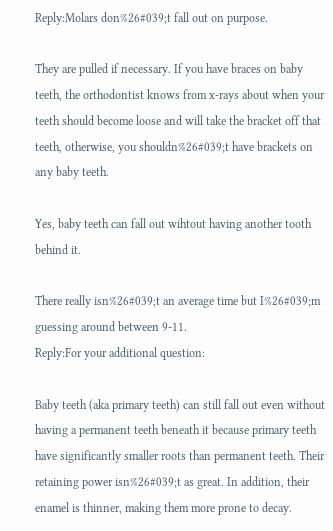Reply:Molars don%26#039;t fall out on purpose.

They are pulled if necessary. If you have braces on baby teeth, the orthodontist knows from x-rays about when your teeth should become loose and will take the bracket off that teeth, otherwise, you shouldn%26#039;t have brackets on any baby teeth.

Yes, baby teeth can fall out wihtout having another tooth behind it.

There really isn%26#039;t an average time but I%26#039;m guessing around between 9-11.
Reply:For your additional question:

Baby teeth (aka primary teeth) can still fall out even without having a permanent teeth beneath it because primary teeth have significantly smaller roots than permanent teeth. Their retaining power isn%26#039;t as great. In addition, their enamel is thinner, making them more prone to decay.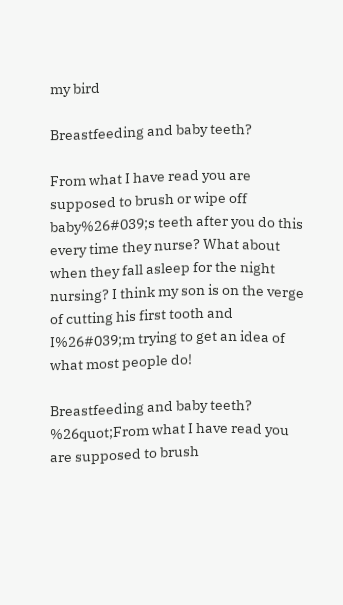my bird

Breastfeeding and baby teeth?

From what I have read you are supposed to brush or wipe off baby%26#039;s teeth after you do this every time they nurse? What about when they fall asleep for the night nursing? I think my son is on the verge of cutting his first tooth and I%26#039;m trying to get an idea of what most people do!

Breastfeeding and baby teeth?
%26quot;From what I have read you are supposed to brush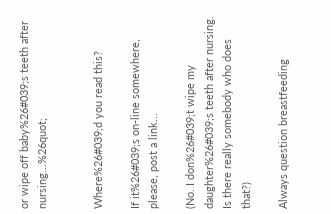or wipe off baby%26#039;s teeth after nursing...%26quot;


Where%26#039;d you read this?

If it%26#039;s on-line somewhere, please, post a link...

(No. I don%26#039;t wipe my daughter%26#039;s teeth after nursing. Is there really somebody who does that?)

Always question breastfeeding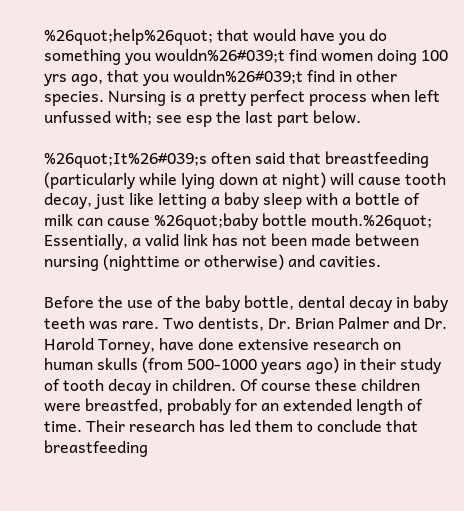%26quot;help%26quot; that would have you do something you wouldn%26#039;t find women doing 100 yrs ago, that you wouldn%26#039;t find in other species. Nursing is a pretty perfect process when left unfussed with; see esp the last part below.

%26quot;It%26#039;s often said that breastfeeding (particularly while lying down at night) will cause tooth decay, just like letting a baby sleep with a bottle of milk can cause %26quot;baby bottle mouth.%26quot; Essentially, a valid link has not been made between nursing (nighttime or otherwise) and cavities.

Before the use of the baby bottle, dental decay in baby teeth was rare. Two dentists, Dr. Brian Palmer and Dr. Harold Torney, have done extensive research on human skulls (from 500-1000 years ago) in their study of tooth decay in children. Of course these children were breastfed, probably for an extended length of time. Their research has led them to conclude that breastfeeding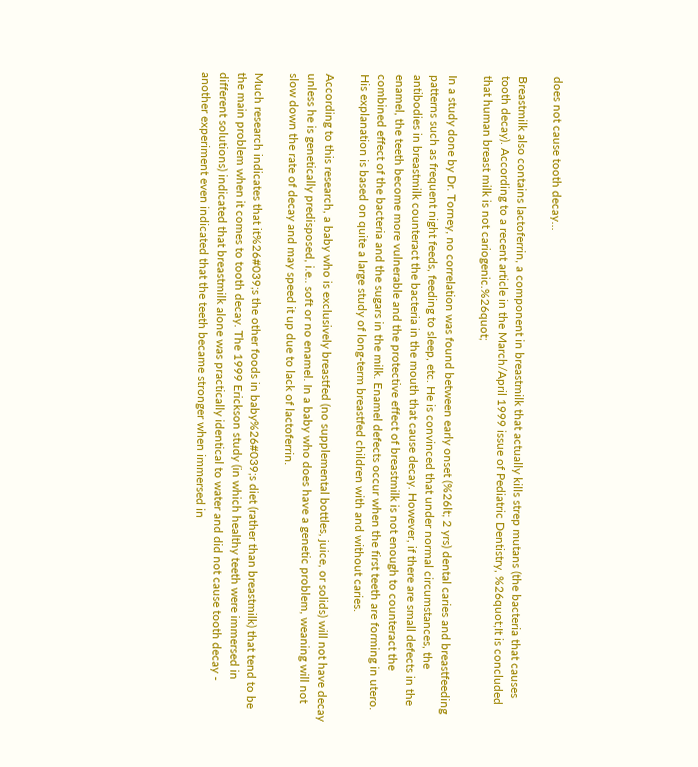does not cause tooth decay...

Breastmilk also contains lactoferrin, a component in breastmilk that actually kills strep mutans (the bacteria that causes tooth decay). According to a recent article in the March/April 1999 issue of Pediatric Dentistry, %26quot;It is concluded that human breast milk is not cariogenic.%26quot;

In a study done by Dr. Torney, no correlation was found between early onset (%26lt; 2 yrs) dental caries and breastfeeding patterns such as frequent night feeds, feeding to sleep, etc. He is convinced that under normal circumstances, the antibodies in breastmilk counteract the bacteria in the mouth that cause decay. However, if there are small defects in the enamel, the teeth become more vulnerable and the protective effect of breastmilk is not enough to counteract the combined effect of the bacteria and the sugars in the milk. Enamel defects occur when the first teeth are forming in utero. His explanation is based on quite a large study of long-term breastfed children with and without caries.

According to this research, a baby who is exclusively breastfed (no supplemental bottles, juice, or solids) will not have decay unless he is genetically predisposed, i.e.. soft or no enamel. In a baby who does have a genetic problem, weaning will not slow down the rate of decay and may speed it up due to lack of lactoferrin.

Much research indicates that it%26#039;s the other foods in baby%26#039;s diet (rather than breastmilk) that tend to be the main problem when it comes to tooth decay. The 1999 Erickson study (in which healthy teeth were immersed in different solutions) indicated that breastmilk alone was practically identical to water and did not cause tooth decay - another experiment even indicated that the teeth became stronger when immersed in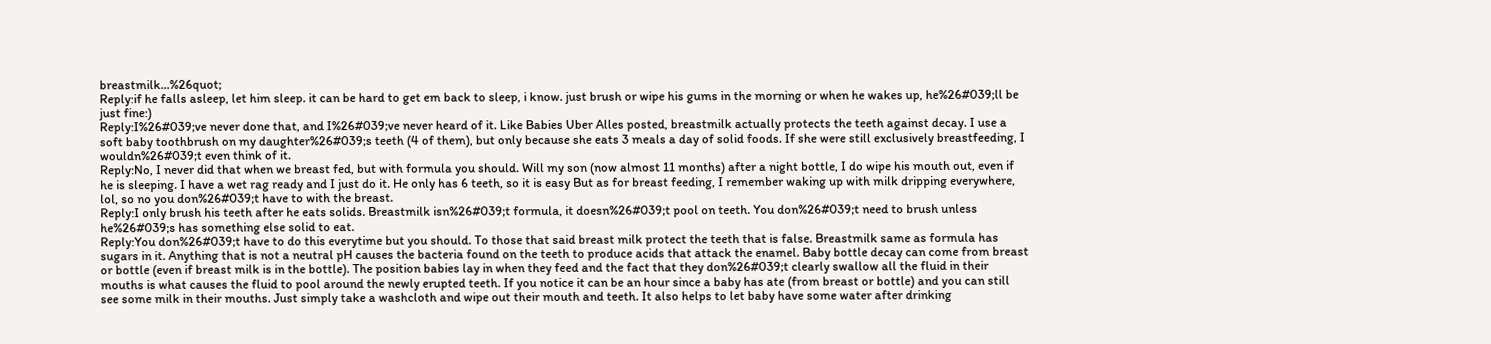breastmilk...%26quot;
Reply:if he falls asleep, let him sleep. it can be hard to get em back to sleep, i know. just brush or wipe his gums in the morning or when he wakes up, he%26#039;ll be just fine:)
Reply:I%26#039;ve never done that, and I%26#039;ve never heard of it. Like Babies Uber Alles posted, breastmilk actually protects the teeth against decay. I use a soft baby toothbrush on my daughter%26#039;s teeth (4 of them), but only because she eats 3 meals a day of solid foods. If she were still exclusively breastfeeding, I wouldn%26#039;t even think of it.
Reply:No, I never did that when we breast fed, but with formula you should. Will my son (now almost 11 months) after a night bottle, I do wipe his mouth out, even if he is sleeping. I have a wet rag ready and I just do it. He only has 6 teeth, so it is easy But as for breast feeding, I remember waking up with milk dripping everywhere, lol, so no you don%26#039;t have to with the breast.
Reply:I only brush his teeth after he eats solids. Breastmilk isn%26#039;t formula, it doesn%26#039;t pool on teeth. You don%26#039;t need to brush unless he%26#039;s has something else solid to eat.
Reply:You don%26#039;t have to do this everytime but you should. To those that said breast milk protect the teeth that is false. Breastmilk same as formula has sugars in it. Anything that is not a neutral pH causes the bacteria found on the teeth to produce acids that attack the enamel. Baby bottle decay can come from breast or bottle (even if breast milk is in the bottle). The position babies lay in when they feed and the fact that they don%26#039;t clearly swallow all the fluid in their mouths is what causes the fluid to pool around the newly erupted teeth. If you notice it can be an hour since a baby has ate (from breast or bottle) and you can still see some milk in their mouths. Just simply take a washcloth and wipe out their mouth and teeth. It also helps to let baby have some water after drinking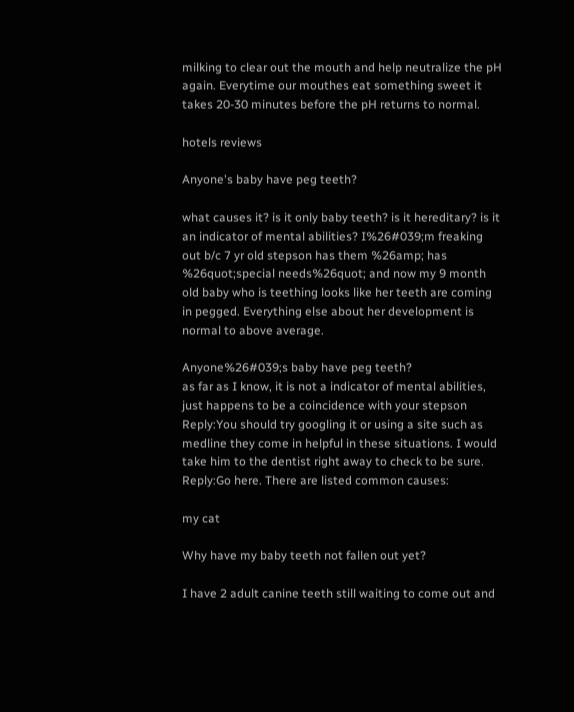milking to clear out the mouth and help neutralize the pH again. Everytime our mouthes eat something sweet it takes 20-30 minutes before the pH returns to normal.

hotels reviews

Anyone's baby have peg teeth?

what causes it? is it only baby teeth? is it hereditary? is it an indicator of mental abilities? I%26#039;m freaking out b/c 7 yr old stepson has them %26amp; has %26quot;special needs%26quot; and now my 9 month old baby who is teething looks like her teeth are coming in pegged. Everything else about her development is normal to above average.

Anyone%26#039;s baby have peg teeth?
as far as I know, it is not a indicator of mental abilities, just happens to be a coincidence with your stepson
Reply:You should try googling it or using a site such as medline they come in helpful in these situations. I would take him to the dentist right away to check to be sure.
Reply:Go here. There are listed common causes:

my cat

Why have my baby teeth not fallen out yet?

I have 2 adult canine teeth still waiting to come out and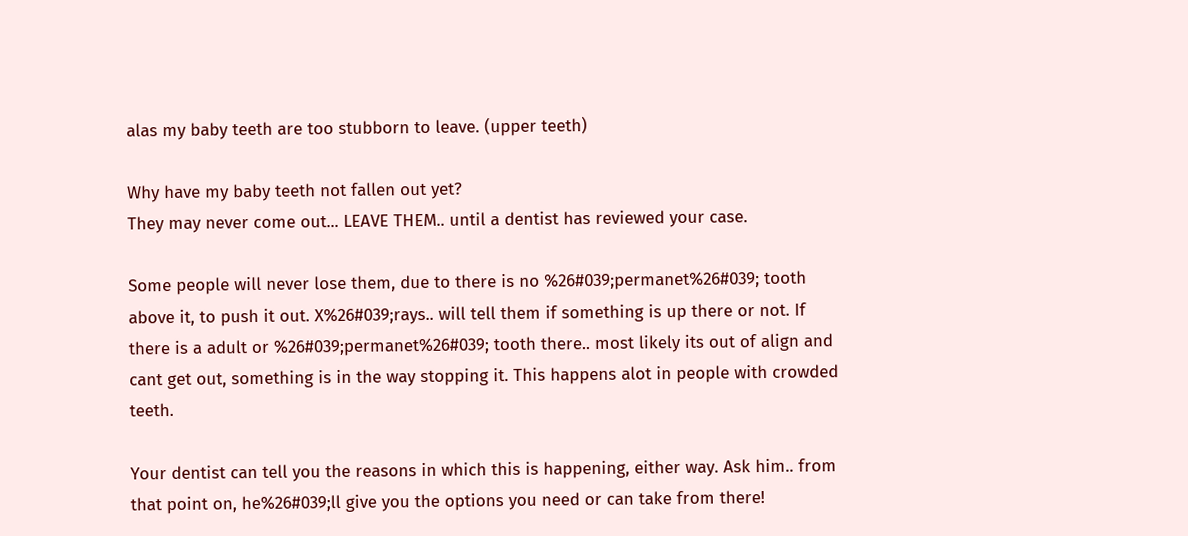alas my baby teeth are too stubborn to leave. (upper teeth)

Why have my baby teeth not fallen out yet?
They may never come out... LEAVE THEM.. until a dentist has reviewed your case.

Some people will never lose them, due to there is no %26#039;permanet%26#039; tooth above it, to push it out. X%26#039;rays.. will tell them if something is up there or not. If there is a adult or %26#039;permanet%26#039; tooth there.. most likely its out of align and cant get out, something is in the way stopping it. This happens alot in people with crowded teeth.

Your dentist can tell you the reasons in which this is happening, either way. Ask him.. from that point on, he%26#039;ll give you the options you need or can take from there!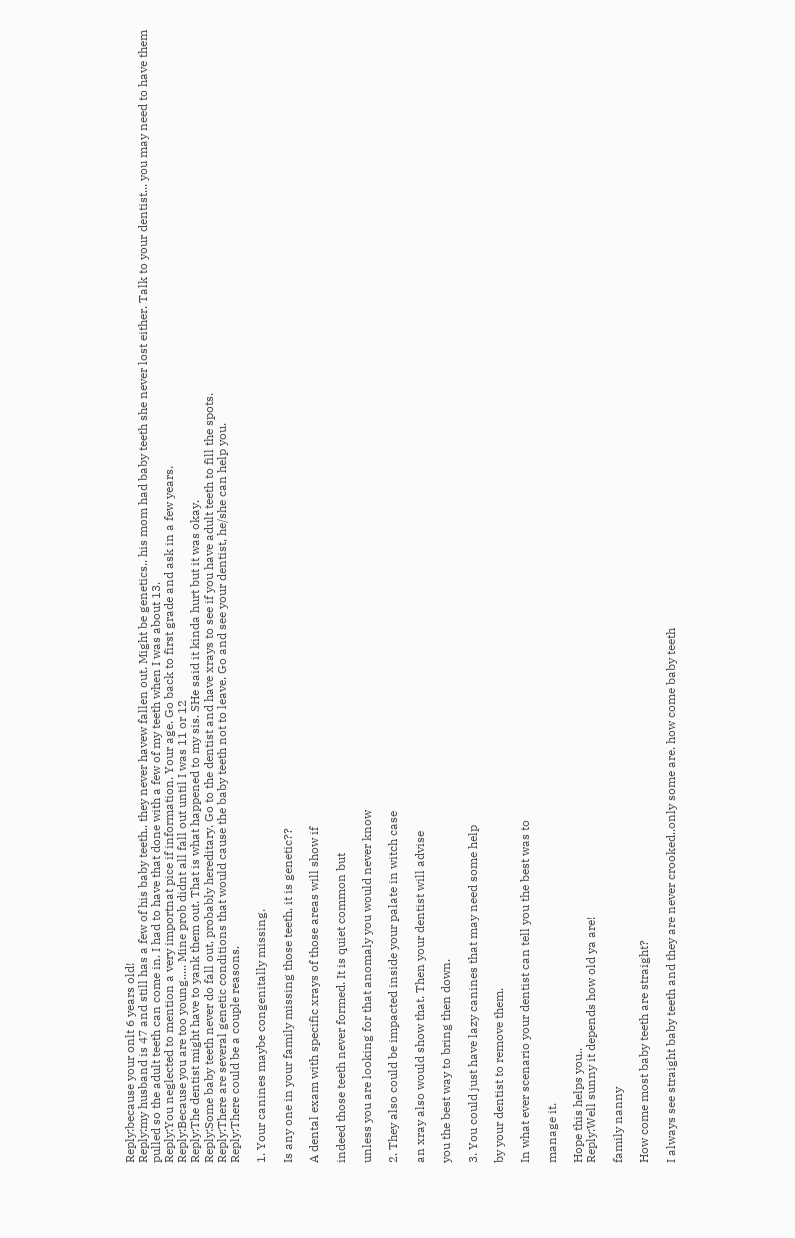Reply:because your onlt 6 years old!
Reply:my husband is 47 and still has a few of his baby teeth.. they never havew fallen out. Might be genetics.. his mom had baby teeth she never lost either. Talk to your dentist... you may need to have them pulled so the adult teeth can come in. I had to have that done with a few of my teeth when I was about 13.
Reply:You neglected to mention a very importnat pice if information. Your age. Go back to first grade and ask in a few years.
Reply:Because you are too young..... Mine prob didnt all fall out until I was 11 or 12
Reply:The dentist might have to yank them out. That is what happened to my sis. SHe said it kinda hurt but it was okay.
Reply:Some baby teeth never do fall out, probably hereditary. Go to the dentist and have xrays to see if you have adult teeth to fill the spots.
Reply:There are several genetic conditions that would cause the baby teeth not to leave. Go and see your dentist, he/she can help you.
Reply:There could be a couple reasons.

1. Your canines maybe congenitally missing.

Is any one in your family missing those teeth, it is genetic??

A dental exam with specific xrays of those areas will show if

indeed those teeth never formed. It is quiet common but

unless you are looking for that anomaly you would never know

2. They also could be impacted inside your palate in witch case

an xray also would show that. Then your dentist will advise

you the best way to bring then down.

3. You could just have lazy canines that may need some help

by your dentist to remove them.

In what ever scenario your dentist can tell you the best was to

manage it.

Hope this helps you..
Reply:Well sunny it depends how old ya are!

family nanny

How come most baby teeth are straight?

I always see straight baby teeth and they are never crooked..only some are. how come baby teeth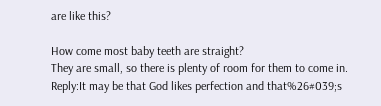are like this?

How come most baby teeth are straight?
They are small, so there is plenty of room for them to come in.
Reply:It may be that God likes perfection and that%26#039;s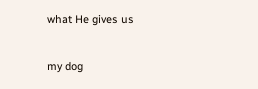what He gives us

my dog